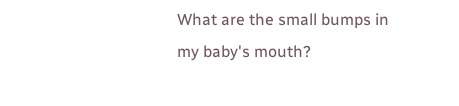What are the small bumps in my baby's mouth?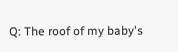Q: The roof of my baby's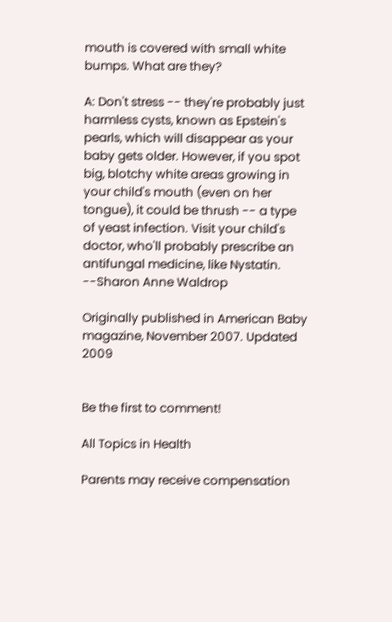mouth is covered with small white bumps. What are they?

A: Don't stress -- they're probably just harmless cysts, known as Epstein's pearls, which will disappear as your baby gets older. However, if you spot big, blotchy white areas growing in your child's mouth (even on her tongue), it could be thrush -- a type of yeast infection. Visit your child's doctor, who'll probably prescribe an antifungal medicine, like Nystatin. --Sharon Anne Waldrop

Originally published in American Baby magazine, November 2007. Updated 2009


Be the first to comment!

All Topics in Health

Parents may receive compensation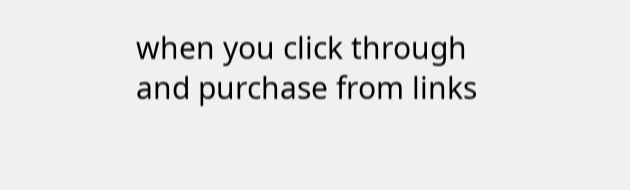when you click through and purchase from links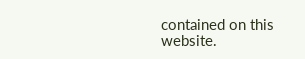contained on this website.